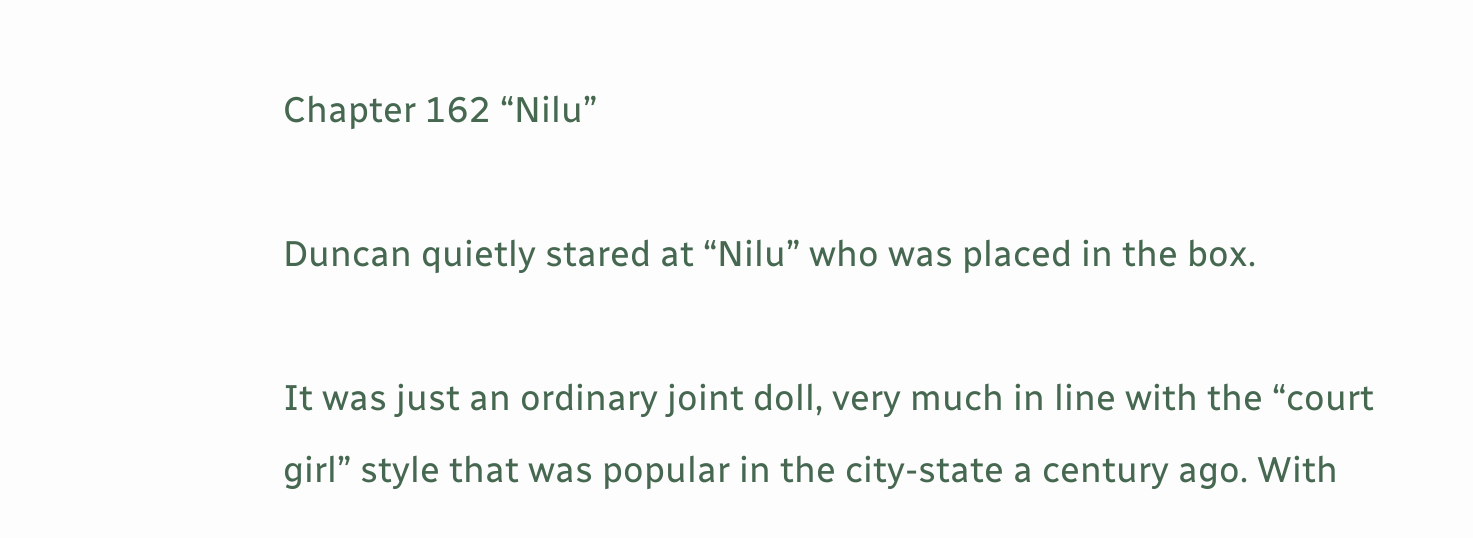Chapter 162 “Nilu”

Duncan quietly stared at “Nilu” who was placed in the box.

It was just an ordinary joint doll, very much in line with the “court girl” style that was popular in the city-state a century ago. With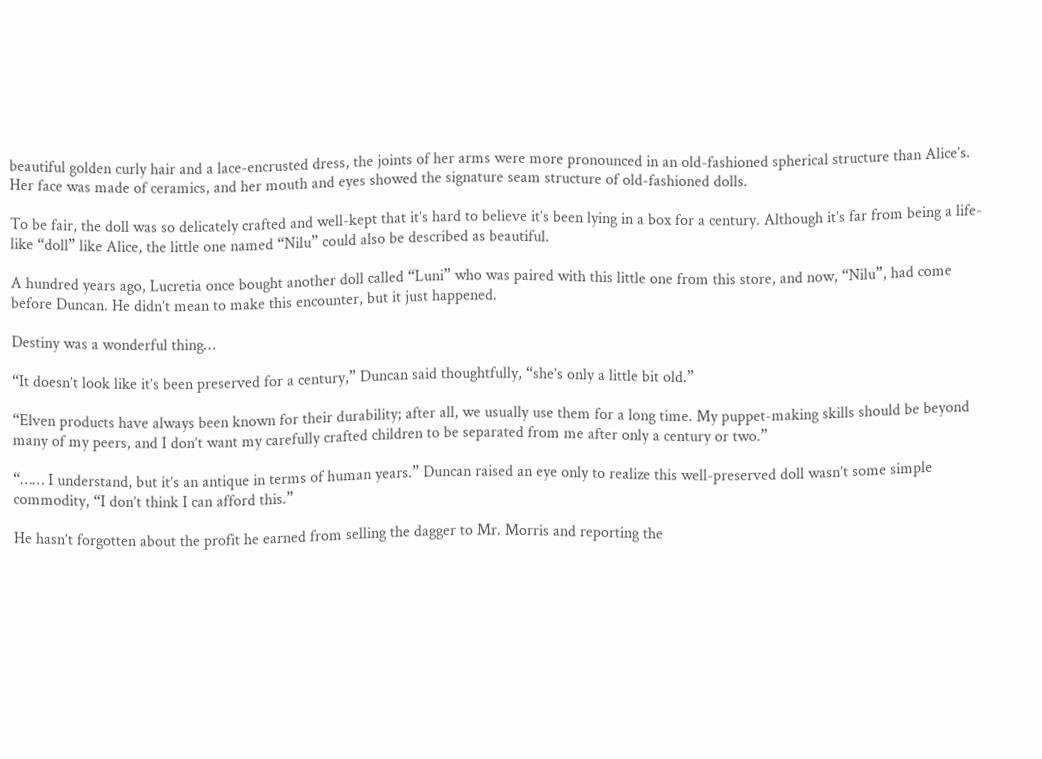beautiful golden curly hair and a lace-encrusted dress, the joints of her arms were more pronounced in an old-fashioned spherical structure than Alice’s. Her face was made of ceramics, and her mouth and eyes showed the signature seam structure of old-fashioned dolls.

To be fair, the doll was so delicately crafted and well-kept that it’s hard to believe it’s been lying in a box for a century. Although it’s far from being a life-like “doll” like Alice, the little one named “Nilu” could also be described as beautiful.

A hundred years ago, Lucretia once bought another doll called “Luni” who was paired with this little one from this store, and now, “Nilu”, had come before Duncan. He didn’t mean to make this encounter, but it just happened.

Destiny was a wonderful thing…

“It doesn’t look like it’s been preserved for a century,” Duncan said thoughtfully, “she’s only a little bit old.”

“Elven products have always been known for their durability; after all, we usually use them for a long time. My puppet-making skills should be beyond many of my peers, and I don’t want my carefully crafted children to be separated from me after only a century or two.”

“…… I understand, but it’s an antique in terms of human years.” Duncan raised an eye only to realize this well-preserved doll wasn’t some simple commodity, “I don’t think I can afford this.”

He hasn’t forgotten about the profit he earned from selling the dagger to Mr. Morris and reporting the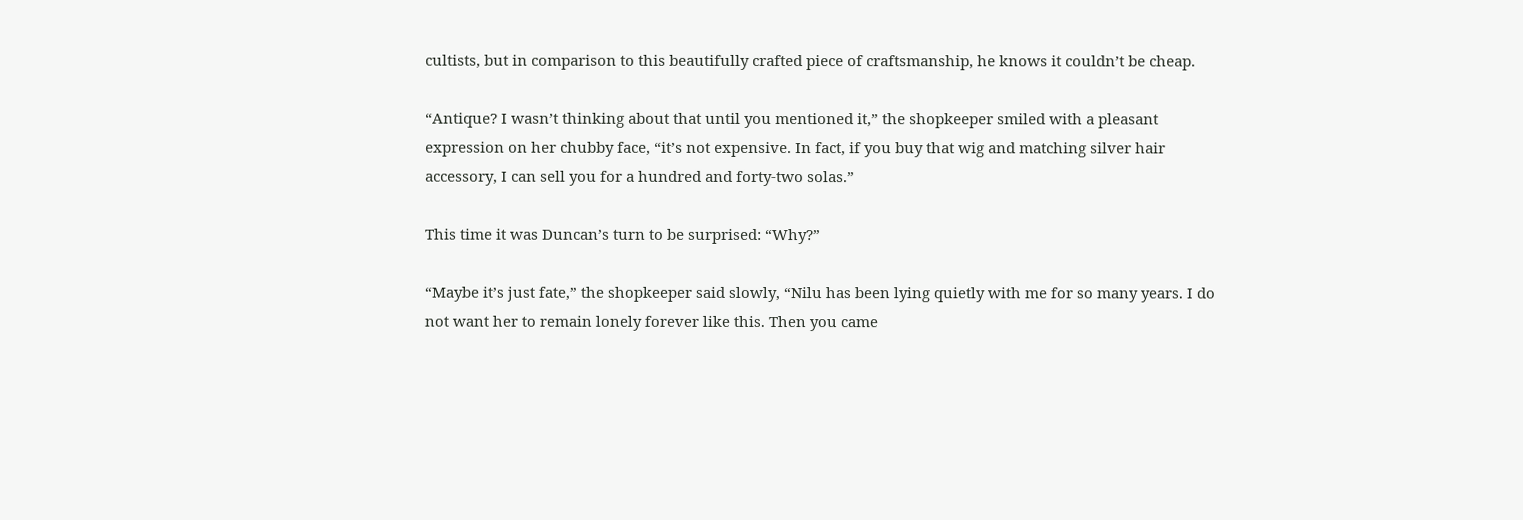cultists, but in comparison to this beautifully crafted piece of craftsmanship, he knows it couldn’t be cheap.

“Antique? I wasn’t thinking about that until you mentioned it,” the shopkeeper smiled with a pleasant expression on her chubby face, “it’s not expensive. In fact, if you buy that wig and matching silver hair accessory, I can sell you for a hundred and forty-two solas.”

This time it was Duncan’s turn to be surprised: “Why?”

“Maybe it’s just fate,” the shopkeeper said slowly, “Nilu has been lying quietly with me for so many years. I do not want her to remain lonely forever like this. Then you came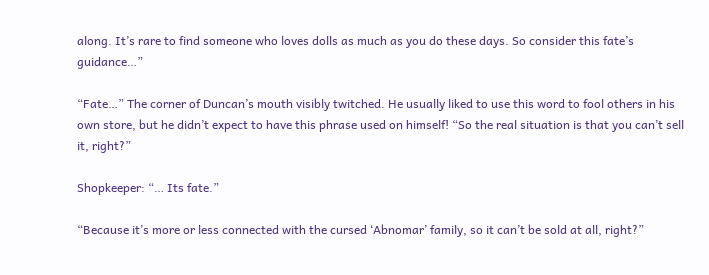along. It’s rare to find someone who loves dolls as much as you do these days. So consider this fate’s guidance…”

“Fate…” The corner of Duncan’s mouth visibly twitched. He usually liked to use this word to fool others in his own store, but he didn’t expect to have this phrase used on himself! “So the real situation is that you can’t sell it, right?”

Shopkeeper: “… Its fate.”

“Because it’s more or less connected with the cursed ‘Abnomar’ family, so it can’t be sold at all, right?”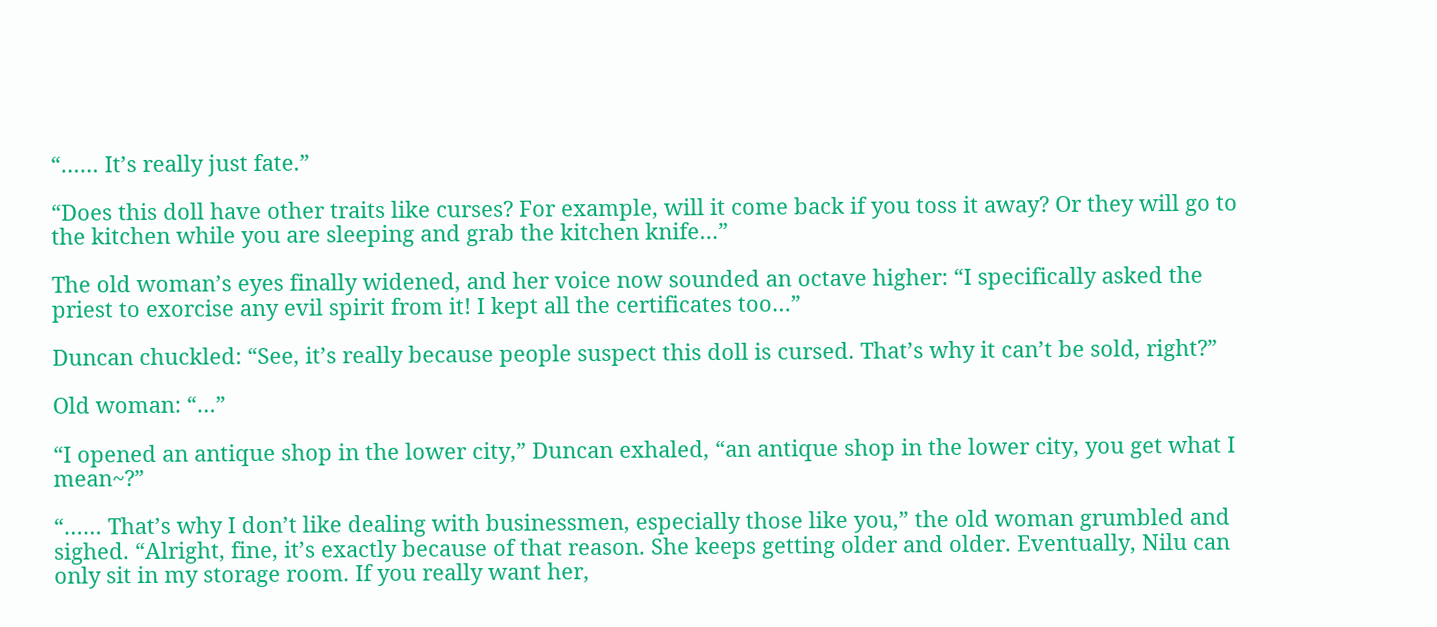“…… It’s really just fate.”

“Does this doll have other traits like curses? For example, will it come back if you toss it away? Or they will go to the kitchen while you are sleeping and grab the kitchen knife…”

The old woman’s eyes finally widened, and her voice now sounded an octave higher: “I specifically asked the priest to exorcise any evil spirit from it! I kept all the certificates too…”

Duncan chuckled: “See, it’s really because people suspect this doll is cursed. That’s why it can’t be sold, right?”

Old woman: “…”

“I opened an antique shop in the lower city,” Duncan exhaled, “an antique shop in the lower city, you get what I mean~?”

“…… That’s why I don’t like dealing with businessmen, especially those like you,” the old woman grumbled and sighed. “Alright, fine, it’s exactly because of that reason. She keeps getting older and older. Eventually, Nilu can only sit in my storage room. If you really want her,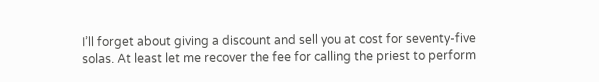I’ll forget about giving a discount and sell you at cost for seventy-five solas. At least let me recover the fee for calling the priest to perform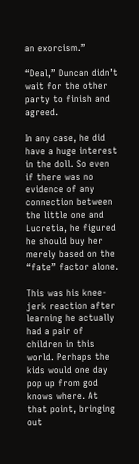an exorcism.”

“Deal,” Duncan didn’t wait for the other party to finish and agreed.

In any case, he did have a huge interest in the doll. So even if there was no evidence of any connection between the little one and Lucretia, he figured he should buy her merely based on the “fate” factor alone.

This was his knee-jerk reaction after learning he actually had a pair of children in this world. Perhaps the kids would one day pop up from god knows where. At that point, bringing out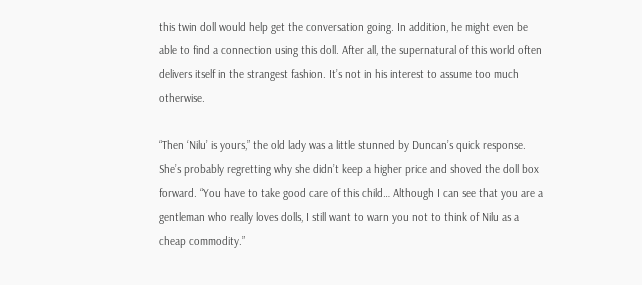this twin doll would help get the conversation going. In addition, he might even be able to find a connection using this doll. After all, the supernatural of this world often delivers itself in the strangest fashion. It’s not in his interest to assume too much otherwise.

“Then ‘Nilu’ is yours,” the old lady was a little stunned by Duncan’s quick response. She’s probably regretting why she didn’t keep a higher price and shoved the doll box forward. “You have to take good care of this child… Although I can see that you are a gentleman who really loves dolls, I still want to warn you not to think of Nilu as a cheap commodity.”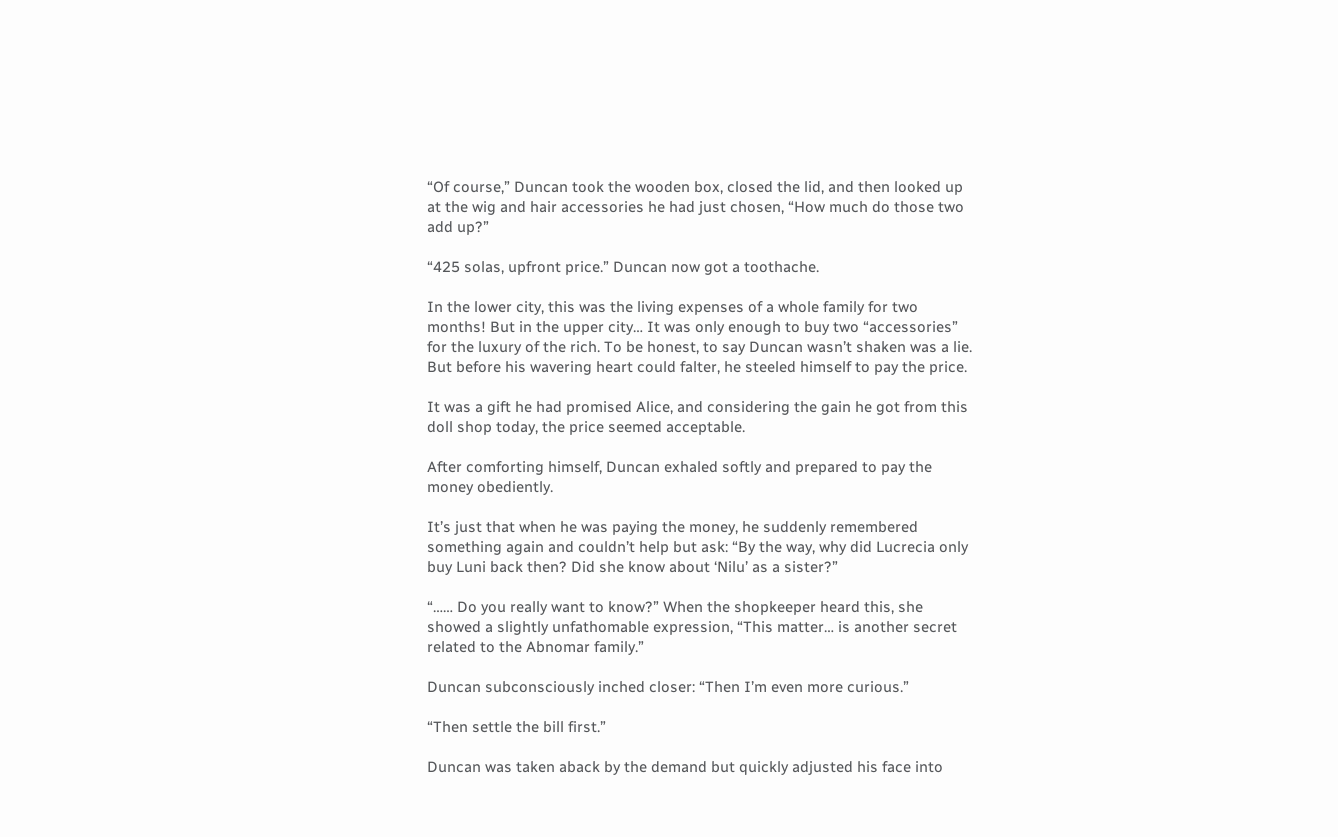“Of course,” Duncan took the wooden box, closed the lid, and then looked up at the wig and hair accessories he had just chosen, “How much do those two add up?”

“425 solas, upfront price.” Duncan now got a toothache.

In the lower city, this was the living expenses of a whole family for two months! But in the upper city… It was only enough to buy two “accessories” for the luxury of the rich. To be honest, to say Duncan wasn’t shaken was a lie. But before his wavering heart could falter, he steeled himself to pay the price.

It was a gift he had promised Alice, and considering the gain he got from this doll shop today, the price seemed acceptable.

After comforting himself, Duncan exhaled softly and prepared to pay the money obediently.

It’s just that when he was paying the money, he suddenly remembered something again and couldn’t help but ask: “By the way, why did Lucrecia only buy Luni back then? Did she know about ‘Nilu’ as a sister?”

“…… Do you really want to know?” When the shopkeeper heard this, she showed a slightly unfathomable expression, “This matter… is another secret related to the Abnomar family.”

Duncan subconsciously inched closer: “Then I’m even more curious.”

“Then settle the bill first.”

Duncan was taken aback by the demand but quickly adjusted his face into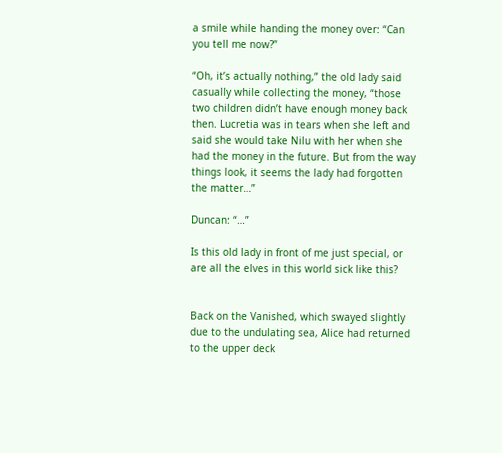a smile while handing the money over: “Can you tell me now?”

“Oh, it’s actually nothing,” the old lady said casually while collecting the money, “those two children didn’t have enough money back then. Lucretia was in tears when she left and said she would take Nilu with her when she had the money in the future. But from the way things look, it seems the lady had forgotten the matter…”

Duncan: “…”

Is this old lady in front of me just special, or are all the elves in this world sick like this?


Back on the Vanished, which swayed slightly due to the undulating sea, Alice had returned to the upper deck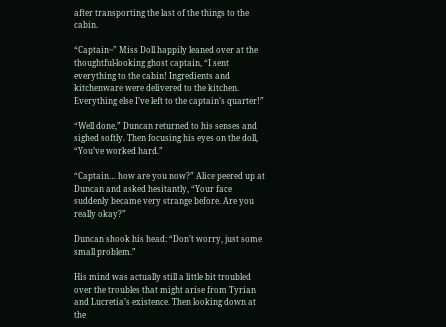after transporting the last of the things to the cabin.

“Captain~” Miss Doll happily leaned over at the thoughtful-looking ghost captain, “I sent everything to the cabin! Ingredients and kitchenware were delivered to the kitchen. Everything else I’ve left to the captain’s quarter!”

“Well done,” Duncan returned to his senses and sighed softly. Then focusing his eyes on the doll, “You’ve worked hard.”

“Captain… how are you now?” Alice peered up at Duncan and asked hesitantly, “Your face suddenly became very strange before. Are you really okay?”

Duncan shook his head: “Don’t worry, just some small problem.”

His mind was actually still a little bit troubled over the troubles that might arise from Tyrian and Lucretia’s existence. Then looking down at the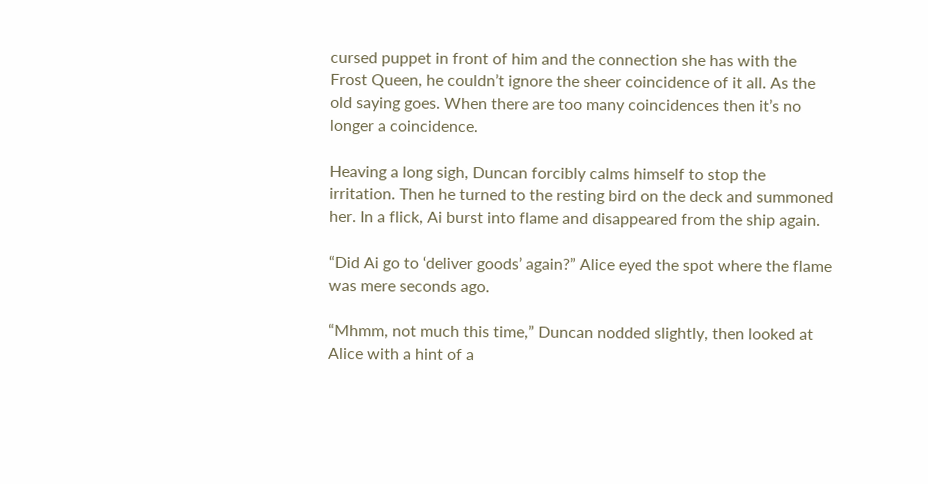cursed puppet in front of him and the connection she has with the Frost Queen, he couldn’t ignore the sheer coincidence of it all. As the old saying goes. When there are too many coincidences then it’s no longer a coincidence.

Heaving a long sigh, Duncan forcibly calms himself to stop the irritation. Then he turned to the resting bird on the deck and summoned her. In a flick, Ai burst into flame and disappeared from the ship again.

“Did Ai go to ‘deliver goods’ again?” Alice eyed the spot where the flame was mere seconds ago.

“Mhmm, not much this time,” Duncan nodded slightly, then looked at Alice with a hint of a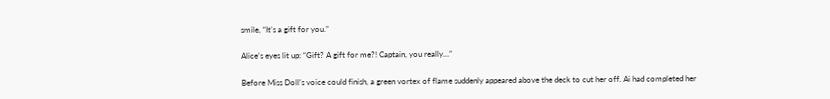smile, “It’s a gift for you.”

Alice’s eyes lit up: “Gift? A gift for me?! Captain, you really…”

Before Miss Doll’s voice could finish, a green vortex of flame suddenly appeared above the deck to cut her off. Ai had completed her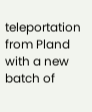teleportation from Pland with a new batch of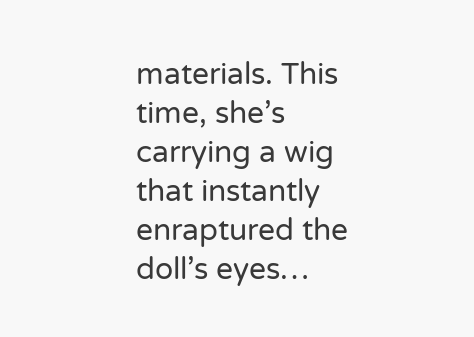materials. This time, she’s carrying a wig that instantly enraptured the doll’s eyes…